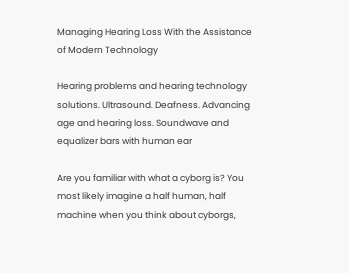Managing Hearing Loss With the Assistance of Modern Technology

Hearing problems and hearing technology solutions. Ultrasound. Deafness. Advancing age and hearing loss. Soundwave and equalizer bars with human ear

Are you familiar with what a cyborg is? You most likely imagine a half human, half machine when you think about cyborgs,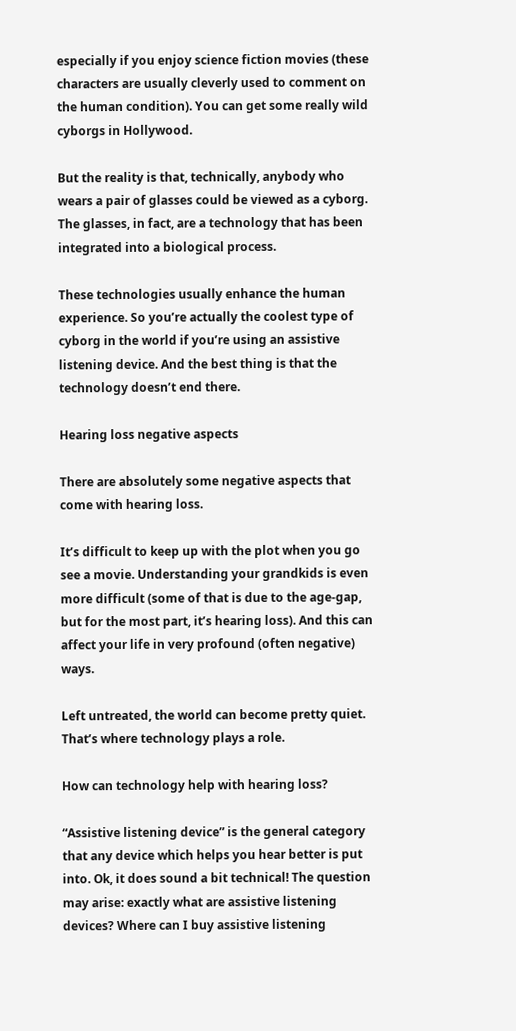especially if you enjoy science fiction movies (these characters are usually cleverly used to comment on the human condition). You can get some really wild cyborgs in Hollywood.

But the reality is that, technically, anybody who wears a pair of glasses could be viewed as a cyborg. The glasses, in fact, are a technology that has been integrated into a biological process.

These technologies usually enhance the human experience. So you’re actually the coolest type of cyborg in the world if you’re using an assistive listening device. And the best thing is that the technology doesn’t end there.

Hearing loss negative aspects

There are absolutely some negative aspects that come with hearing loss.

It’s difficult to keep up with the plot when you go see a movie. Understanding your grandkids is even more difficult (some of that is due to the age-gap, but for the most part, it’s hearing loss). And this can affect your life in very profound (often negative) ways.

Left untreated, the world can become pretty quiet. That’s where technology plays a role.

How can technology help with hearing loss?

“Assistive listening device” is the general category that any device which helps you hear better is put into. Ok, it does sound a bit technical! The question may arise: exactly what are assistive listening devices? Where can I buy assistive listening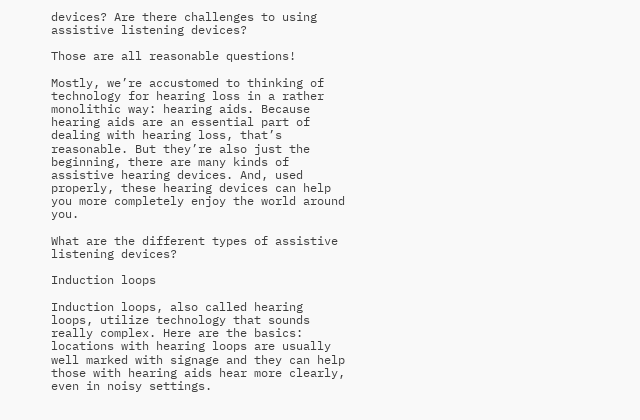devices? Are there challenges to using assistive listening devices?

Those are all reasonable questions!

Mostly, we’re accustomed to thinking of technology for hearing loss in a rather monolithic way: hearing aids. Because hearing aids are an essential part of dealing with hearing loss, that’s reasonable. But they’re also just the beginning, there are many kinds of assistive hearing devices. And, used properly, these hearing devices can help you more completely enjoy the world around you.

What are the different types of assistive listening devices?

Induction loops

Induction loops, also called hearing loops, utilize technology that sounds really complex. Here are the basics: locations with hearing loops are usually well marked with signage and they can help those with hearing aids hear more clearly, even in noisy settings.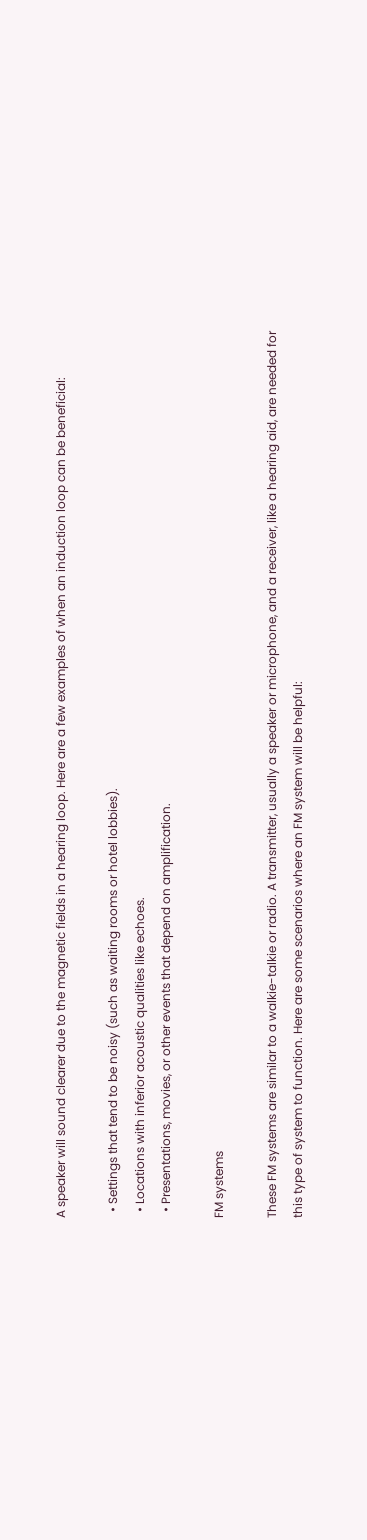A speaker will sound clearer due to the magnetic fields in a hearing loop. Here are a few examples of when an induction loop can be beneficial:

  • Settings that tend to be noisy (such as waiting rooms or hotel lobbies).
  • Locations with inferior acoustic qualities like echoes.
  • Presentations, movies, or other events that depend on amplification.

FM systems

These FM systems are similar to a walkie-talkie or radio. A transmitter, usually a speaker or microphone, and a receiver, like a hearing aid, are needed for this type of system to function. Here are some scenarios where an FM system will be helpful: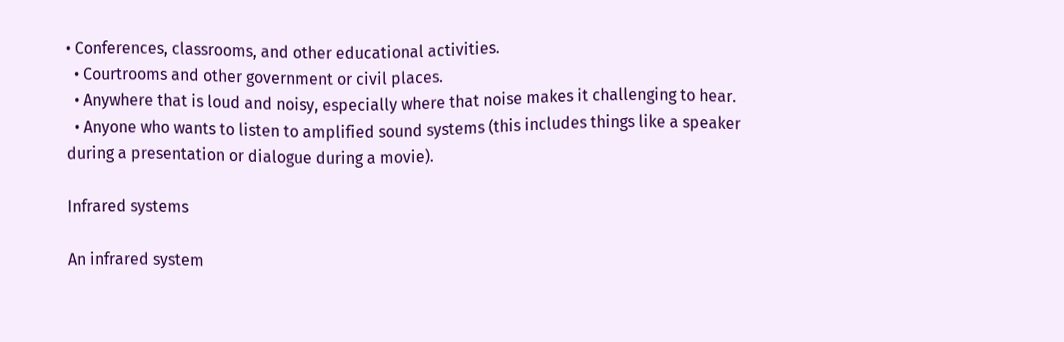• Conferences, classrooms, and other educational activities.
  • Courtrooms and other government or civil places.
  • Anywhere that is loud and noisy, especially where that noise makes it challenging to hear.
  • Anyone who wants to listen to amplified sound systems (this includes things like a speaker during a presentation or dialogue during a movie).

Infrared systems

An infrared system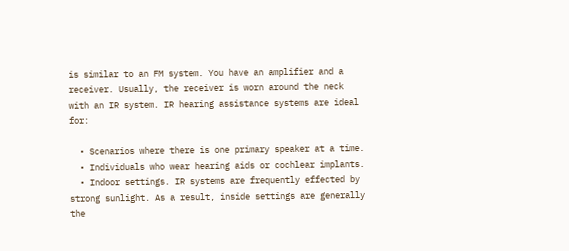is similar to an FM system. You have an amplifier and a receiver. Usually, the receiver is worn around the neck with an IR system. IR hearing assistance systems are ideal for:

  • Scenarios where there is one primary speaker at a time.
  • Individuals who wear hearing aids or cochlear implants.
  • Indoor settings. IR systems are frequently effected by strong sunlight. As a result, inside settings are generally the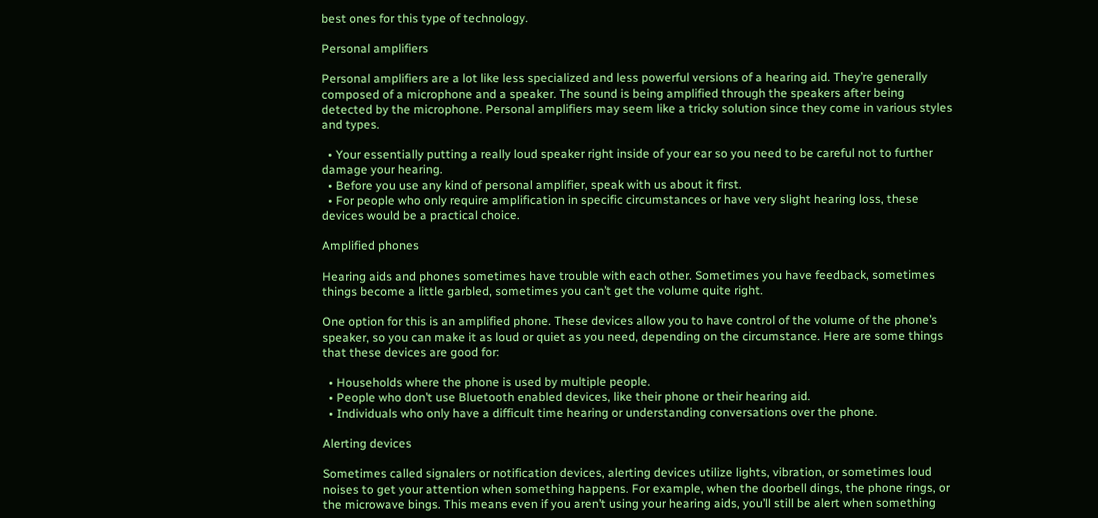best ones for this type of technology.

Personal amplifiers

Personal amplifiers are a lot like less specialized and less powerful versions of a hearing aid. They’re generally composed of a microphone and a speaker. The sound is being amplified through the speakers after being detected by the microphone. Personal amplifiers may seem like a tricky solution since they come in various styles and types.

  • Your essentially putting a really loud speaker right inside of your ear so you need to be careful not to further damage your hearing.
  • Before you use any kind of personal amplifier, speak with us about it first.
  • For people who only require amplification in specific circumstances or have very slight hearing loss, these devices would be a practical choice.

Amplified phones

Hearing aids and phones sometimes have trouble with each other. Sometimes you have feedback, sometimes things become a little garbled, sometimes you can’t get the volume quite right.

One option for this is an amplified phone. These devices allow you to have control of the volume of the phone’s speaker, so you can make it as loud or quiet as you need, depending on the circumstance. Here are some things that these devices are good for:

  • Households where the phone is used by multiple people.
  • People who don’t use Bluetooth enabled devices, like their phone or their hearing aid.
  • Individuals who only have a difficult time hearing or understanding conversations over the phone.

Alerting devices

Sometimes called signalers or notification devices, alerting devices utilize lights, vibration, or sometimes loud noises to get your attention when something happens. For example, when the doorbell dings, the phone rings, or the microwave bings. This means even if you aren’t using your hearing aids, you’ll still be alert when something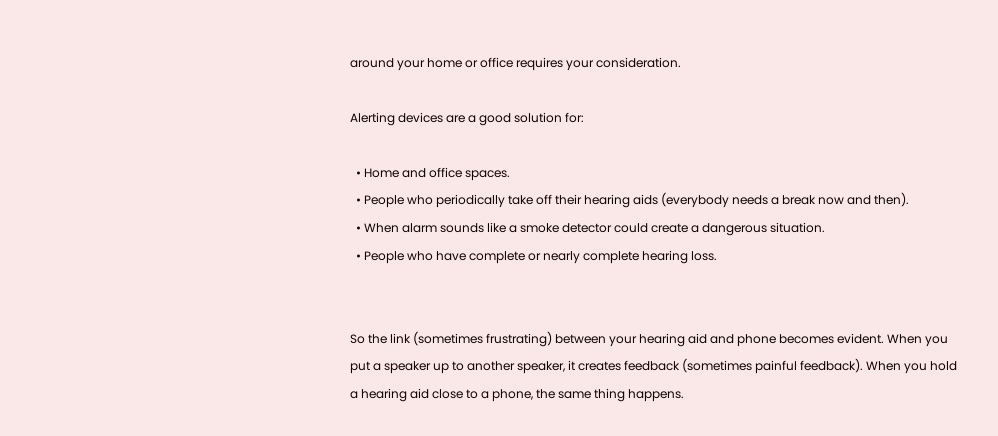around your home or office requires your consideration.

Alerting devices are a good solution for:

  • Home and office spaces.
  • People who periodically take off their hearing aids (everybody needs a break now and then).
  • When alarm sounds like a smoke detector could create a dangerous situation.
  • People who have complete or nearly complete hearing loss.


So the link (sometimes frustrating) between your hearing aid and phone becomes evident. When you put a speaker up to another speaker, it creates feedback (sometimes painful feedback). When you hold a hearing aid close to a phone, the same thing happens.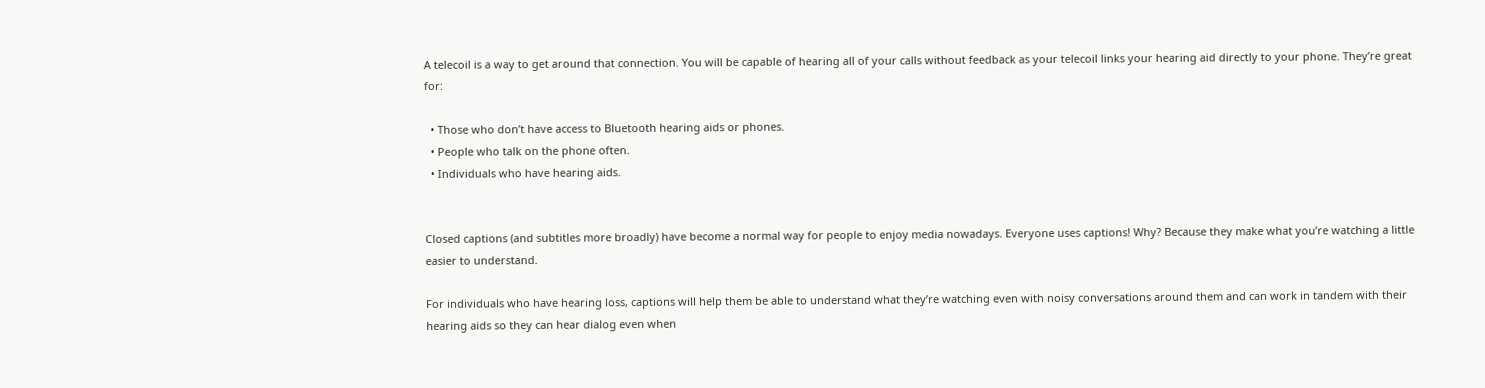A telecoil is a way to get around that connection. You will be capable of hearing all of your calls without feedback as your telecoil links your hearing aid directly to your phone. They’re great for:

  • Those who don’t have access to Bluetooth hearing aids or phones.
  • People who talk on the phone often.
  • Individuals who have hearing aids.


Closed captions (and subtitles more broadly) have become a normal way for people to enjoy media nowadays. Everyone uses captions! Why? Because they make what you’re watching a little easier to understand.

For individuals who have hearing loss, captions will help them be able to understand what they’re watching even with noisy conversations around them and can work in tandem with their hearing aids so they can hear dialog even when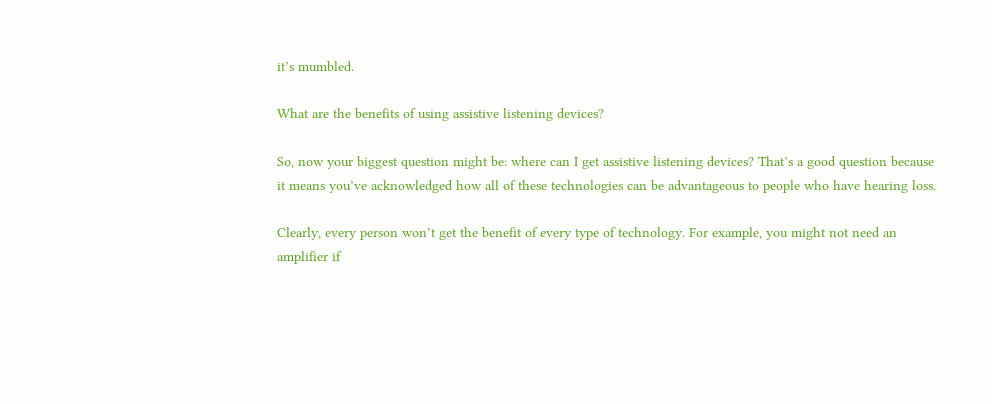it’s mumbled.

What are the benefits of using assistive listening devices?

So, now your biggest question might be: where can I get assistive listening devices? That’s a good question because it means you’ve acknowledged how all of these technologies can be advantageous to people who have hearing loss.

Clearly, every person won’t get the benefit of every type of technology. For example, you might not need an amplifier if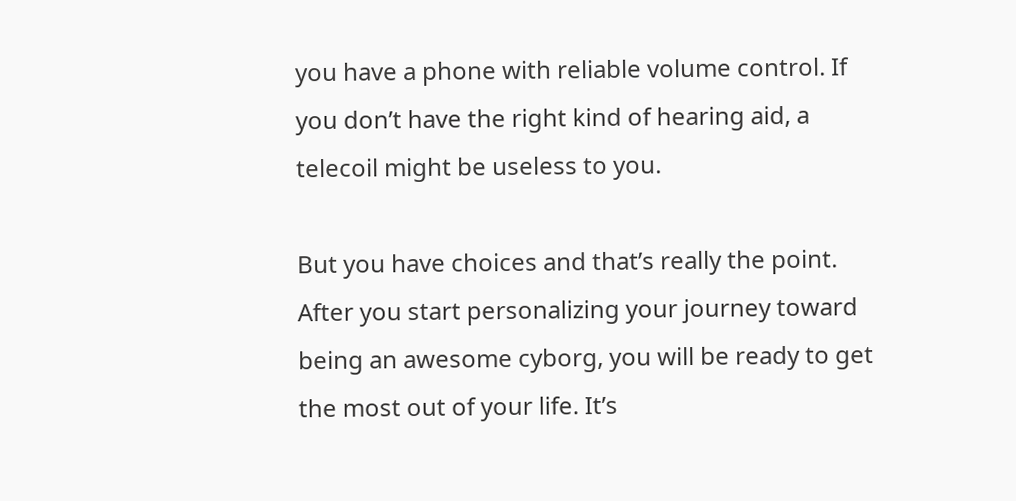you have a phone with reliable volume control. If you don’t have the right kind of hearing aid, a telecoil might be useless to you.

But you have choices and that’s really the point. After you start personalizing your journey toward being an awesome cyborg, you will be ready to get the most out of your life. It’s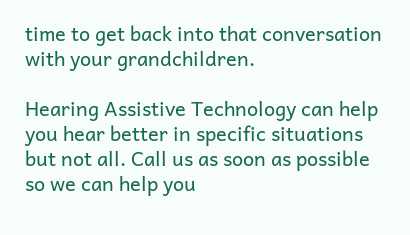time to get back into that conversation with your grandchildren.

Hearing Assistive Technology can help you hear better in specific situations but not all. Call us as soon as possible so we can help you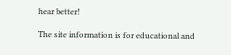hear better!

The site information is for educational and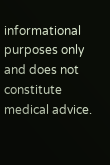informational purposes only and does not constitute medical advice.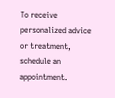To receive personalized advice or treatment, schedule an appointment.